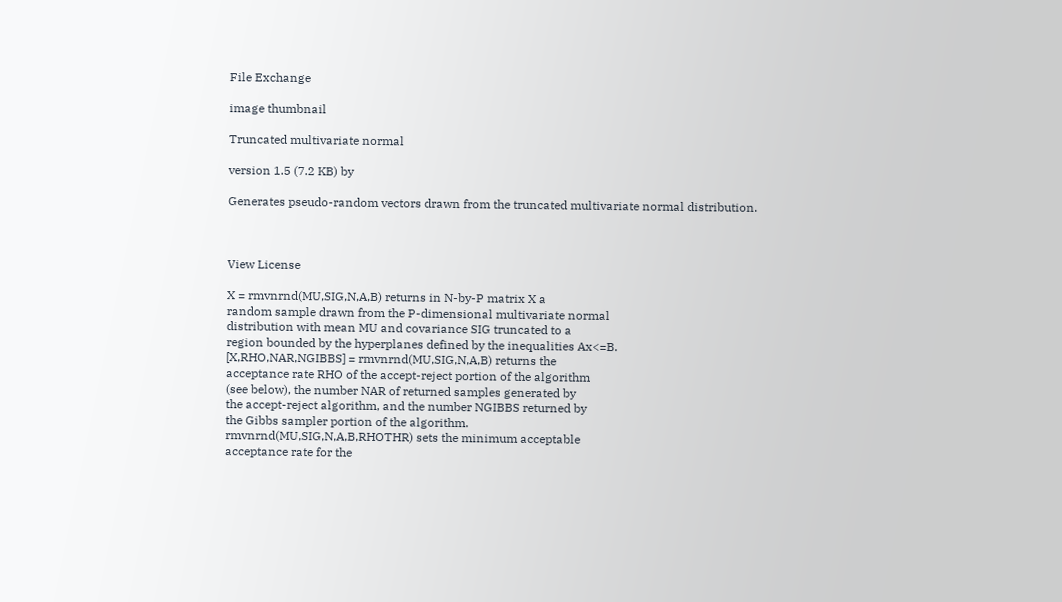File Exchange

image thumbnail

Truncated multivariate normal

version 1.5 (7.2 KB) by

Generates pseudo-random vectors drawn from the truncated multivariate normal distribution.



View License

X = rmvnrnd(MU,SIG,N,A,B) returns in N-by-P matrix X a
random sample drawn from the P-dimensional multivariate normal
distribution with mean MU and covariance SIG truncated to a
region bounded by the hyperplanes defined by the inequalities Ax<=B.
[X,RHO,NAR,NGIBBS] = rmvnrnd(MU,SIG,N,A,B) returns the
acceptance rate RHO of the accept-reject portion of the algorithm
(see below), the number NAR of returned samples generated by
the accept-reject algorithm, and the number NGIBBS returned by
the Gibbs sampler portion of the algorithm.
rmvnrnd(MU,SIG,N,A,B,RHOTHR) sets the minimum acceptable
acceptance rate for the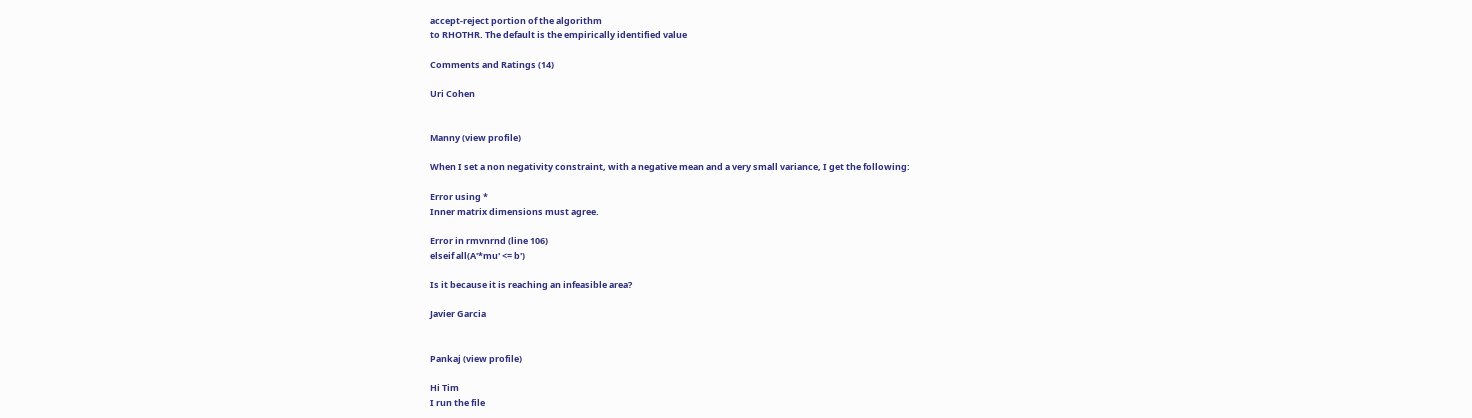accept-reject portion of the algorithm
to RHOTHR. The default is the empirically identified value

Comments and Ratings (14)

Uri Cohen


Manny (view profile)

When I set a non negativity constraint, with a negative mean and a very small variance, I get the following:

Error using *
Inner matrix dimensions must agree.

Error in rmvnrnd (line 106)
elseif all(A'*mu' <= b')

Is it because it is reaching an infeasible area?

Javier Garcia


Pankaj (view profile)

Hi Tim
I run the file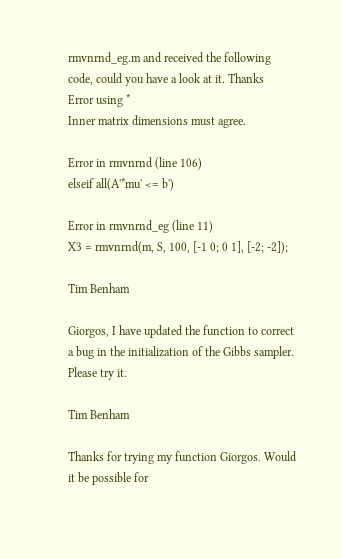rmvnrnd_eg.m and received the following code, could you have a look at it. Thanks
Error using *
Inner matrix dimensions must agree.

Error in rmvnrnd (line 106)
elseif all(A'*mu' <= b')

Error in rmvnrnd_eg (line 11)
X3 = rmvnrnd(m, S, 100, [-1 0; 0 1], [-2; -2]);

Tim Benham

Giorgos, I have updated the function to correct a bug in the initialization of the Gibbs sampler. Please try it.

Tim Benham

Thanks for trying my function Giorgos. Would it be possible for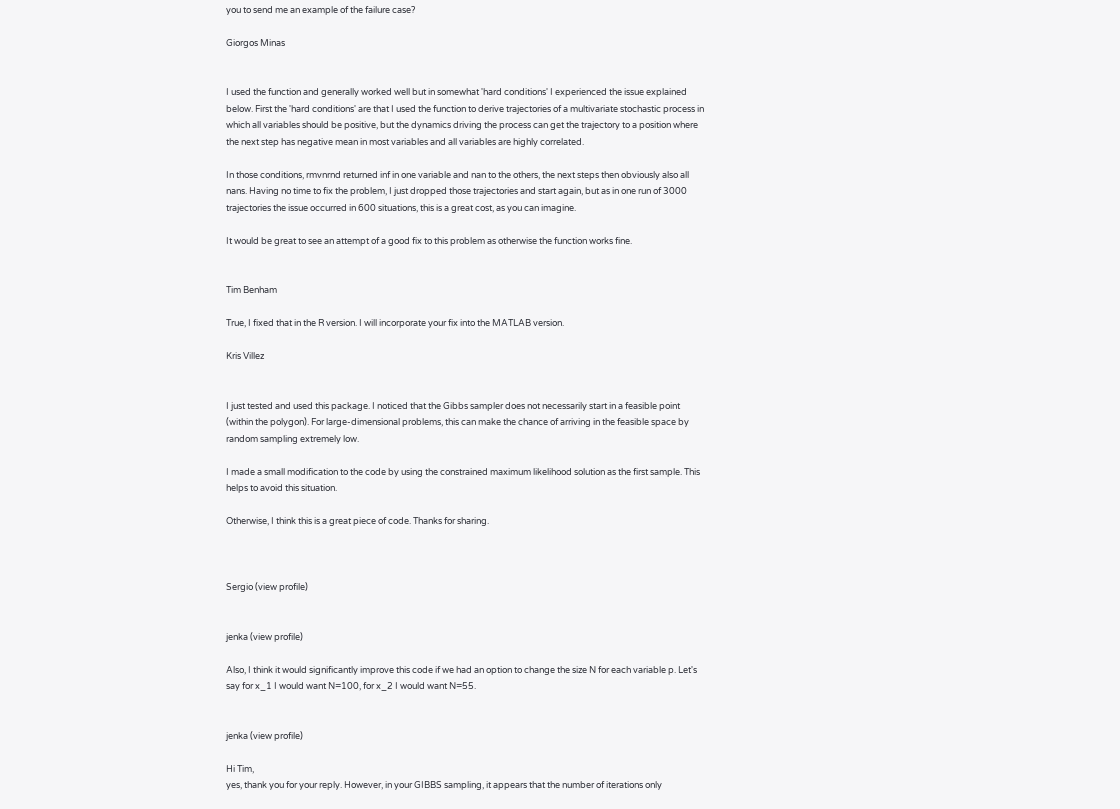you to send me an example of the failure case?

Giorgos Minas


I used the function and generally worked well but in somewhat 'hard conditions' I experienced the issue explained below. First the 'hard conditions' are that I used the function to derive trajectories of a multivariate stochastic process in which all variables should be positive, but the dynamics driving the process can get the trajectory to a position where the next step has negative mean in most variables and all variables are highly correlated.

In those conditions, rmvnrnd returned inf in one variable and nan to the others, the next steps then obviously also all nans. Having no time to fix the problem, I just dropped those trajectories and start again, but as in one run of 3000 trajectories the issue occurred in 600 situations, this is a great cost, as you can imagine.

It would be great to see an attempt of a good fix to this problem as otherwise the function works fine.


Tim Benham

True, I fixed that in the R version. I will incorporate your fix into the MATLAB version.

Kris Villez


I just tested and used this package. I noticed that the Gibbs sampler does not necessarily start in a feasible point (within the polygon). For large-dimensional problems, this can make the chance of arriving in the feasible space by random sampling extremely low.

I made a small modification to the code by using the constrained maximum likelihood solution as the first sample. This helps to avoid this situation.

Otherwise, I think this is a great piece of code. Thanks for sharing.



Sergio (view profile)


jenka (view profile)

Also, I think it would significantly improve this code if we had an option to change the size N for each variable p. Let's say for x_1 I would want N=100, for x_2 I would want N=55.


jenka (view profile)

Hi Tim,
yes, thank you for your reply. However, in your GIBBS sampling, it appears that the number of iterations only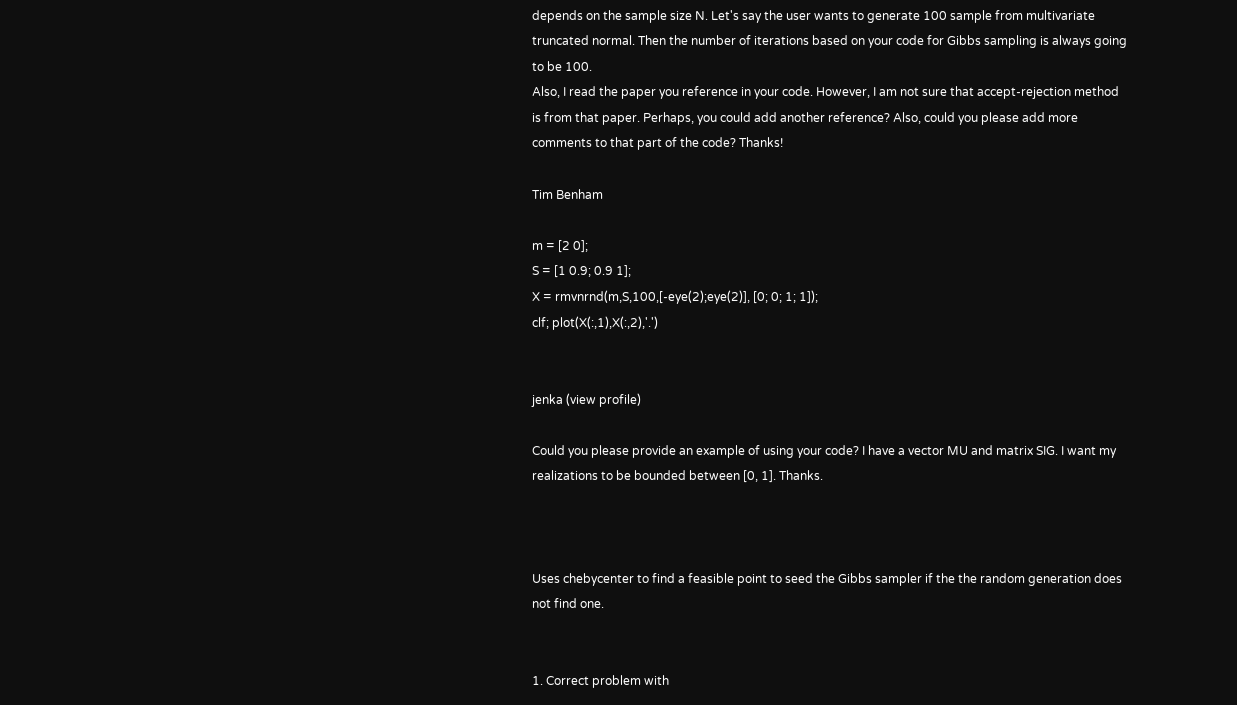depends on the sample size N. Let's say the user wants to generate 100 sample from multivariate truncated normal. Then the number of iterations based on your code for Gibbs sampling is always going to be 100.
Also, I read the paper you reference in your code. However, I am not sure that accept-rejection method is from that paper. Perhaps, you could add another reference? Also, could you please add more comments to that part of the code? Thanks!

Tim Benham

m = [2 0];
S = [1 0.9; 0.9 1];
X = rmvnrnd(m,S,100,[-eye(2);eye(2)], [0; 0; 1; 1]);
clf; plot(X(:,1),X(:,2),'.')


jenka (view profile)

Could you please provide an example of using your code? I have a vector MU and matrix SIG. I want my realizations to be bounded between [0, 1]. Thanks.



Uses chebycenter to find a feasible point to seed the Gibbs sampler if the the random generation does not find one.


1. Correct problem with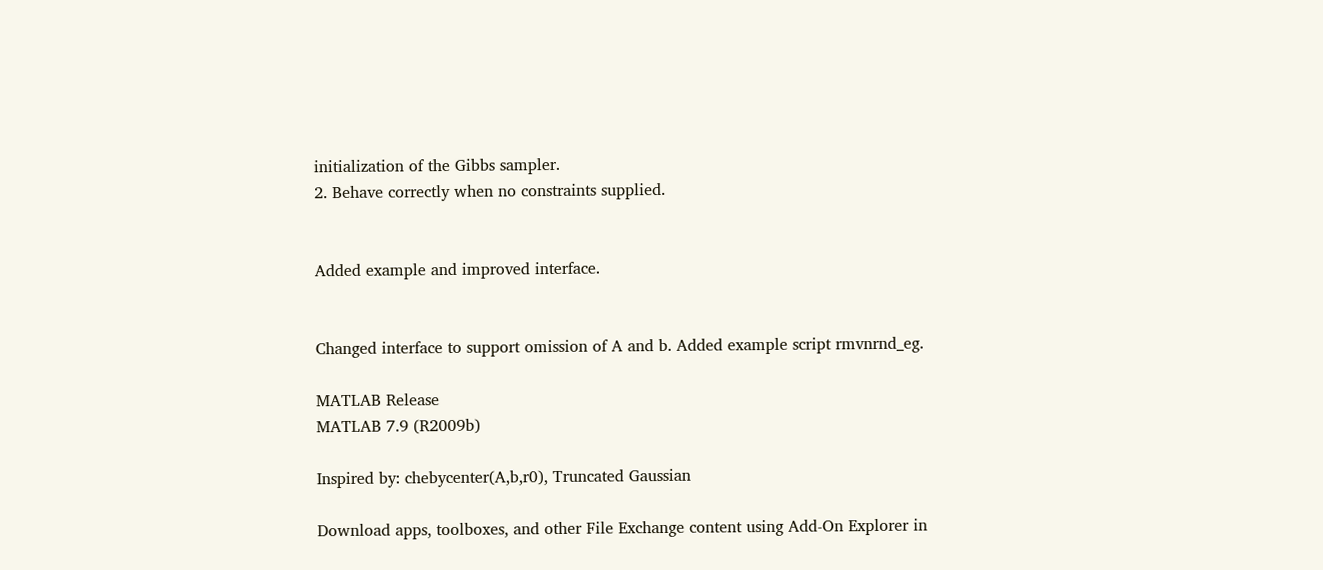initialization of the Gibbs sampler.
2. Behave correctly when no constraints supplied.


Added example and improved interface.


Changed interface to support omission of A and b. Added example script rmvnrnd_eg.

MATLAB Release
MATLAB 7.9 (R2009b)

Inspired by: chebycenter(A,b,r0), Truncated Gaussian

Download apps, toolboxes, and other File Exchange content using Add-On Explorer in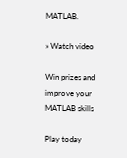MATLAB.

» Watch video

Win prizes and improve your MATLAB skills

Play today